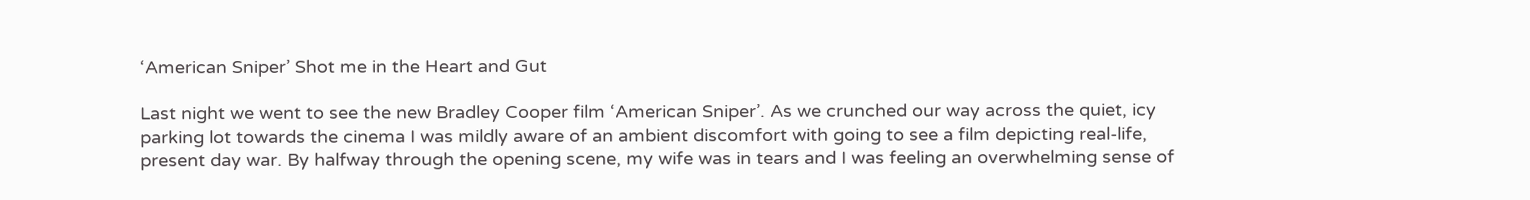‘American Sniper’ Shot me in the Heart and Gut

Last night we went to see the new Bradley Cooper film ‘American Sniper’. As we crunched our way across the quiet, icy parking lot towards the cinema I was mildly aware of an ambient discomfort with going to see a film depicting real-life, present day war. By halfway through the opening scene, my wife was in tears and I was feeling an overwhelming sense of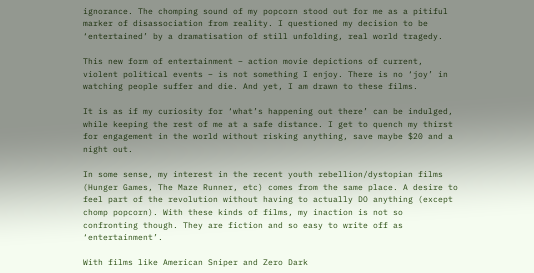ignorance. The chomping sound of my popcorn stood out for me as a pitiful marker of disassociation from reality. I questioned my decision to be ‘entertained’ by a dramatisation of still unfolding, real world tragedy.

This new form of entertainment – action movie depictions of current, violent political events – is not something I enjoy. There is no ‘joy’ in watching people suffer and die. And yet, I am drawn to these films.

It is as if my curiosity for ‘what’s happening out there’ can be indulged, while keeping the rest of me at a safe distance. I get to quench my thirst for engagement in the world without risking anything, save maybe $20 and a night out.

In some sense, my interest in the recent youth rebellion/dystopian films (Hunger Games, The Maze Runner, etc) comes from the same place. A desire to feel part of the revolution without having to actually DO anything (except chomp popcorn). With these kinds of films, my inaction is not so confronting though. They are fiction and so easy to write off as ‘entertainment’.

With films like American Sniper and Zero Dark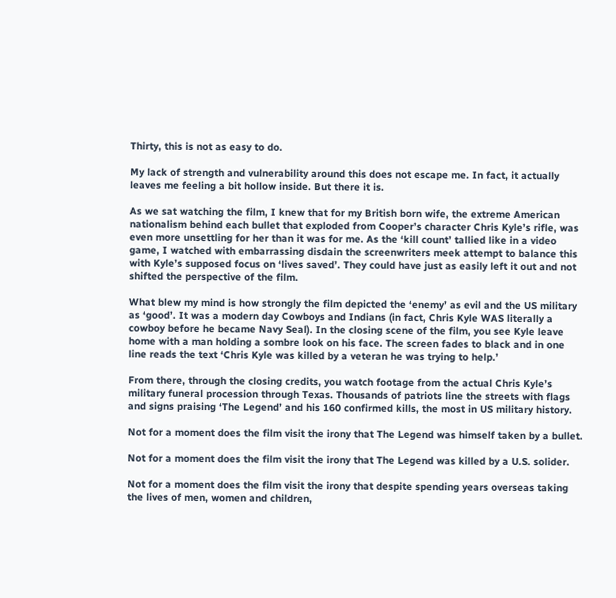Thirty, this is not as easy to do.

My lack of strength and vulnerability around this does not escape me. In fact, it actually leaves me feeling a bit hollow inside. But there it is.

As we sat watching the film, I knew that for my British born wife, the extreme American nationalism behind each bullet that exploded from Cooper’s character Chris Kyle’s rifle, was even more unsettling for her than it was for me. As the ‘kill count’ tallied like in a video game, I watched with embarrassing disdain the screenwriters meek attempt to balance this with Kyle’s supposed focus on ‘lives saved’. They could have just as easily left it out and not shifted the perspective of the film.

What blew my mind is how strongly the film depicted the ‘enemy’ as evil and the US military as ‘good’. It was a modern day Cowboys and Indians (in fact, Chris Kyle WAS literally a cowboy before he became Navy Seal). In the closing scene of the film, you see Kyle leave home with a man holding a sombre look on his face. The screen fades to black and in one line reads the text ‘Chris Kyle was killed by a veteran he was trying to help.’

From there, through the closing credits, you watch footage from the actual Chris Kyle’s military funeral procession through Texas. Thousands of patriots line the streets with flags and signs praising ‘The Legend’ and his 160 confirmed kills, the most in US military history.

Not for a moment does the film visit the irony that The Legend was himself taken by a bullet.

Not for a moment does the film visit the irony that The Legend was killed by a U.S. solider.

Not for a moment does the film visit the irony that despite spending years overseas taking the lives of men, women and children,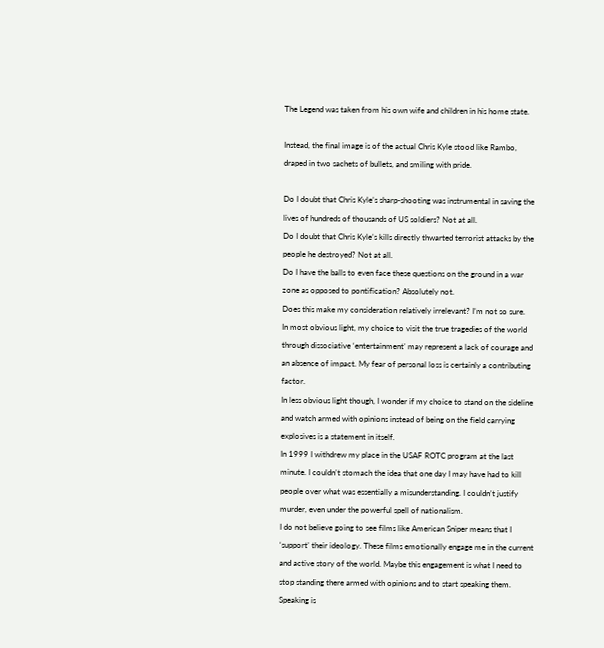The Legend was taken from his own wife and children in his home state.

Instead, the final image is of the actual Chris Kyle stood like Rambo, draped in two sachets of bullets, and smiling with pride.

Do I doubt that Chris Kyle’s sharp-shooting was instrumental in saving the lives of hundreds of thousands of US soldiers? Not at all.
Do I doubt that Chris Kyle’s kills directly thwarted terrorist attacks by the people he destroyed? Not at all.
Do I have the balls to even face these questions on the ground in a war zone as opposed to pontification? Absolutely not.
Does this make my consideration relatively irrelevant? I’m not so sure.
In most obvious light, my choice to visit the true tragedies of the world through dissociative ‘entertainment’ may represent a lack of courage and an absence of impact. My fear of personal loss is certainly a contributing factor.
In less obvious light though, I wonder if my choice to stand on the sideline and watch armed with opinions instead of being on the field carrying explosives is a statement in itself.
In 1999 I withdrew my place in the USAF ROTC program at the last minute. I couldn’t stomach the idea that one day I may have had to kill people over what was essentially a misunderstanding. I couldn’t justify murder, even under the powerful spell of nationalism.
I do not believe going to see films like American Sniper means that I ‘support’ their ideology. These films emotionally engage me in the current and active story of the world. Maybe this engagement is what I need to stop standing there armed with opinions and to start speaking them.
Speaking is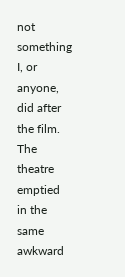not something I, or anyone, did after the film. The theatre emptied in the same awkward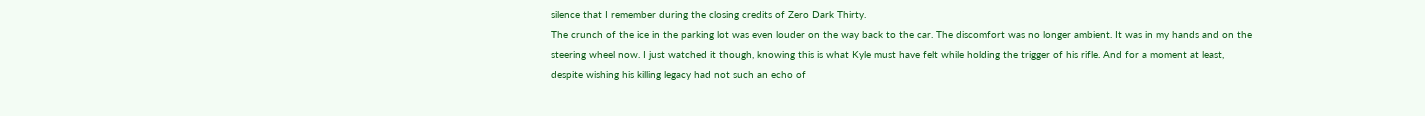silence that I remember during the closing credits of Zero Dark Thirty.
The crunch of the ice in the parking lot was even louder on the way back to the car. The discomfort was no longer ambient. It was in my hands and on the steering wheel now. I just watched it though, knowing this is what Kyle must have felt while holding the trigger of his rifle. And for a moment at least, despite wishing his killing legacy had not such an echo of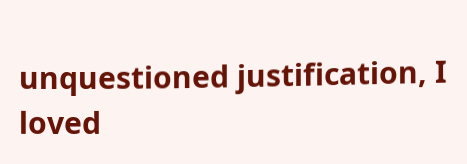unquestioned justification, I loved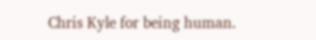Chris Kyle for being human.